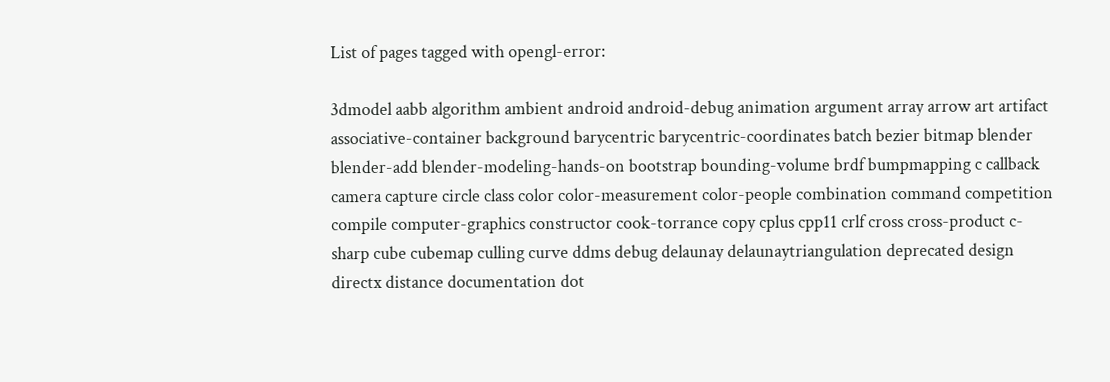List of pages tagged with opengl-error:

3dmodel aabb algorithm ambient android android-debug animation argument array arrow art artifact associative-container background barycentric barycentric-coordinates batch bezier bitmap blender blender-add blender-modeling-hands-on bootstrap bounding-volume brdf bumpmapping c callback camera capture circle class color color-measurement color-people combination command competition compile computer-graphics constructor cook-torrance copy cplus cpp11 crlf cross cross-product c-sharp cube cubemap culling curve ddms debug delaunay delaunaytriangulation deprecated design directx distance documentation dot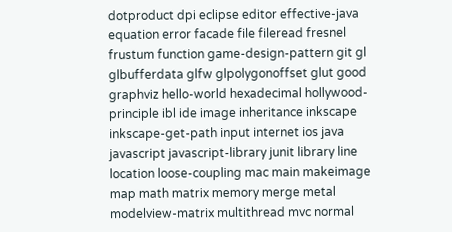dotproduct dpi eclipse editor effective-java equation error facade file fileread fresnel frustum function game-design-pattern git gl glbufferdata glfw glpolygonoffset glut good graphviz hello-world hexadecimal hollywood-principle ibl ide image inheritance inkscape inkscape-get-path input internet ios java javascript javascript-library junit library line location loose-coupling mac main makeimage map math matrix memory merge metal modelview-matrix multithread mvc normal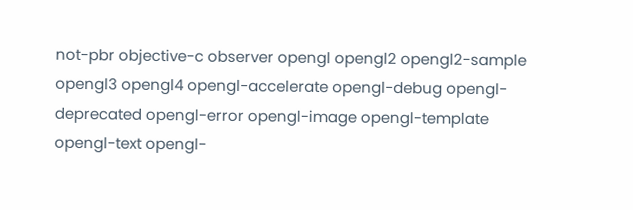not-pbr objective-c observer opengl opengl2 opengl2-sample opengl3 opengl4 opengl-accelerate opengl-debug opengl-deprecated opengl-error opengl-image opengl-template opengl-text opengl-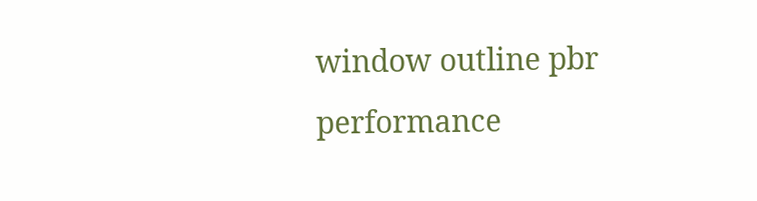window outline pbr performance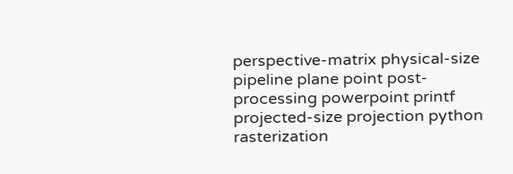perspective-matrix physical-size pipeline plane point post-processing powerpoint printf projected-size projection python rasterization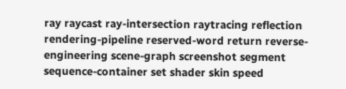ray raycast ray-intersection raytracing reflection rendering-pipeline reserved-word return reverse-engineering scene-graph screenshot segment sequence-container set shader skin speed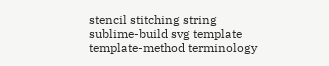stencil stitching string sublime-build svg template template-method terminology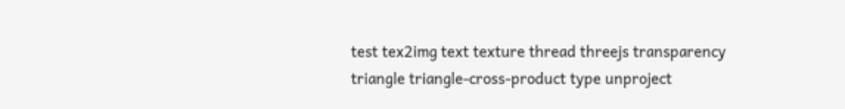test tex2img text texture thread threejs transparency triangle triangle-cross-product type unproject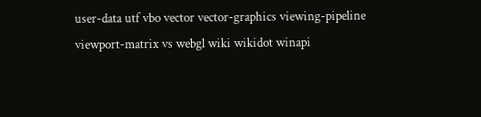user-data utf vbo vector vector-graphics viewing-pipeline viewport-matrix vs webgl wiki wikidot winapi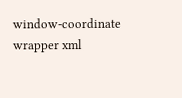window-coordinate wrapper xml